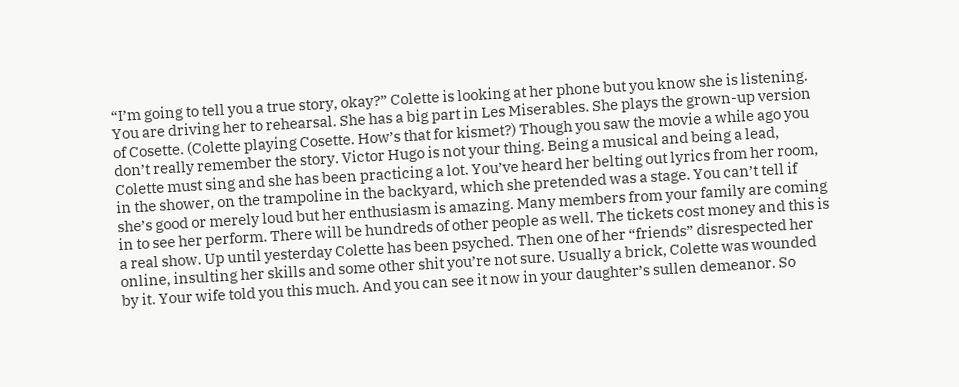“I’m going to tell you a true story, okay?” Colette is looking at her phone but you know she is listening. You are driving her to rehearsal. She has a big part in Les Miserables. She plays the grown-up version of Cosette. (Colette playing Cosette. How’s that for kismet?) Though you saw the movie a while ago you don’t really remember the story. Victor Hugo is not your thing. Being a musical and being a lead, Colette must sing and she has been practicing a lot. You’ve heard her belting out lyrics from her room, in the shower, on the trampoline in the backyard, which she pretended was a stage. You can’t tell if she’s good or merely loud but her enthusiasm is amazing. Many members from your family are coming in to see her perform. There will be hundreds of other people as well. The tickets cost money and this is a real show. Up until yesterday Colette has been psyched. Then one of her “friends” disrespected her online, insulting her skills and some other shit you’re not sure. Usually a brick, Colette was wounded by it. Your wife told you this much. And you can see it now in your daughter’s sullen demeanor. So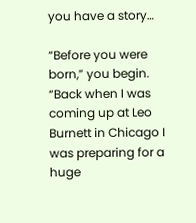you have a story…

“Before you were born,” you begin. “Back when I was coming up at Leo Burnett in Chicago I was preparing for a huge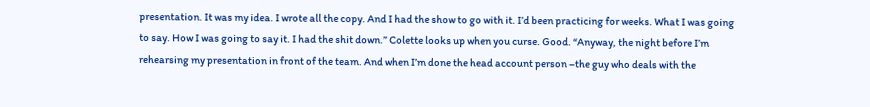presentation. It was my idea. I wrote all the copy. And I had the show to go with it. I’d been practicing for weeks. What I was going to say. How I was going to say it. I had the shit down.” Colette looks up when you curse. Good. “Anyway, the night before I’m rehearsing my presentation in front of the team. And when I’m done the head account person –the guy who deals with the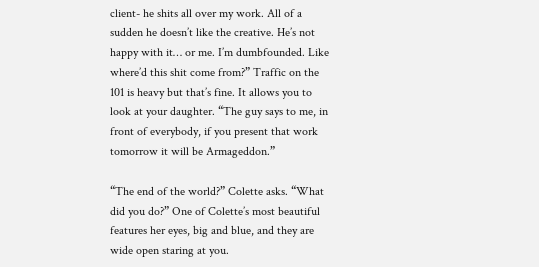client- he shits all over my work. All of a sudden he doesn’t like the creative. He’s not happy with it… or me. I’m dumbfounded. Like where’d this shit come from?” Traffic on the 101 is heavy but that’s fine. It allows you to look at your daughter. “The guy says to me, in front of everybody, if you present that work tomorrow it will be Armageddon.”

“The end of the world?” Colette asks. “What did you do?” One of Colette’s most beautiful features her eyes, big and blue, and they are wide open staring at you.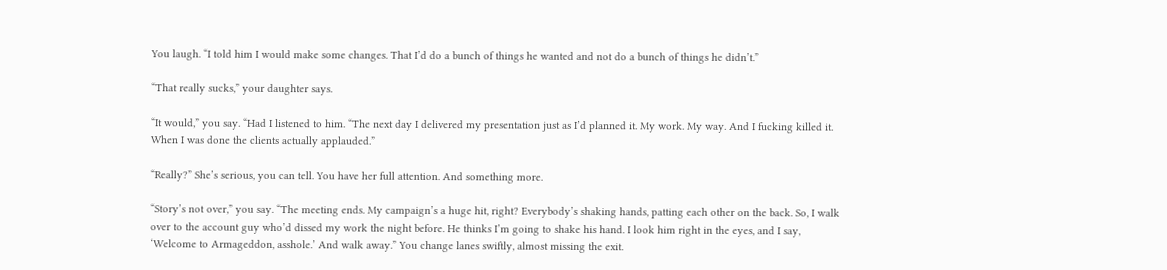You laugh. “I told him I would make some changes. That I’d do a bunch of things he wanted and not do a bunch of things he didn’t.”

“That really sucks,” your daughter says.

“It would,” you say. “Had I listened to him. “The next day I delivered my presentation just as I’d planned it. My work. My way. And I fucking killed it. When I was done the clients actually applauded.”

“Really?” She’s serious, you can tell. You have her full attention. And something more.

“Story’s not over,” you say. “The meeting ends. My campaign’s a huge hit, right? Everybody’s shaking hands, patting each other on the back. So, I walk over to the account guy who’d dissed my work the night before. He thinks I’m going to shake his hand. I look him right in the eyes, and I say, ‘Welcome to Armageddon, asshole.’ And walk away.” You change lanes swiftly, almost missing the exit.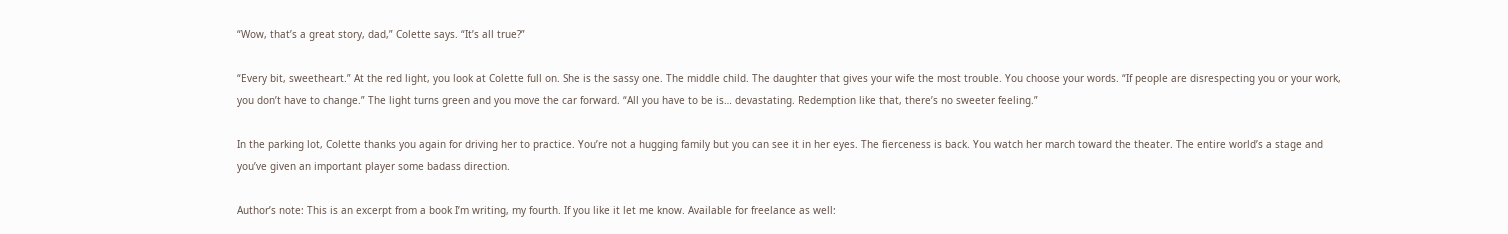“Wow, that’s a great story, dad,” Colette says. “It’s all true?”

“Every bit, sweetheart.” At the red light, you look at Colette full on. She is the sassy one. The middle child. The daughter that gives your wife the most trouble. You choose your words. “If people are disrespecting you or your work, you don’t have to change.” The light turns green and you move the car forward. “All you have to be is… devastating. Redemption like that, there’s no sweeter feeling.”

In the parking lot, Colette thanks you again for driving her to practice. You’re not a hugging family but you can see it in her eyes. The fierceness is back. You watch her march toward the theater. The entire world’s a stage and you’ve given an important player some badass direction.

Author’s note: This is an excerpt from a book I’m writing, my fourth. If you like it let me know. Available for freelance as well: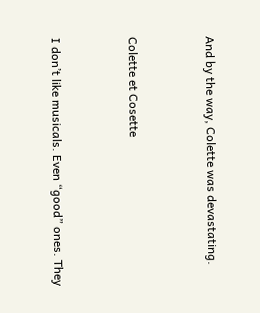And by the way, Colette was devastating.


Colette et Cosette


I don’t like musicals. Even “good” ones. They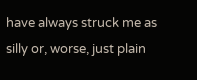have always struck me as silly or, worse, just plain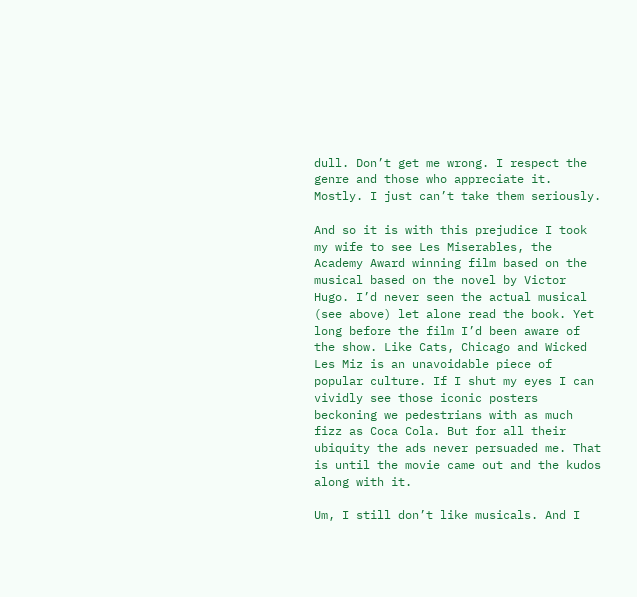dull. Don’t get me wrong. I respect the genre and those who appreciate it. Mostly. I just can’t take them seriously.

And so it is with this prejudice I took my wife to see Les Miserables, the Academy Award winning film based on the musical based on the novel by Victor Hugo. I’d never seen the actual musical (see above) let alone read the book. Yet long before the film I’d been aware of the show. Like Cats, Chicago and Wicked Les Miz is an unavoidable piece of popular culture. If I shut my eyes I can vividly see those iconic posters beckoning we pedestrians with as much fizz as Coca Cola. But for all their ubiquity the ads never persuaded me. That is until the movie came out and the kudos along with it.

Um, I still don’t like musicals. And I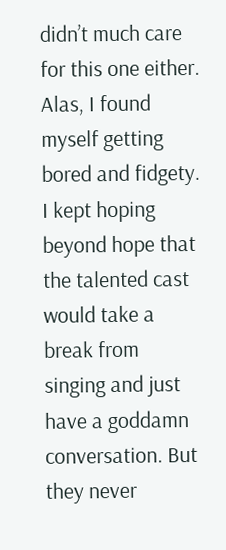didn’t much care for this one either. Alas, I found myself getting bored and fidgety. I kept hoping beyond hope that the talented cast would take a break from singing and just have a goddamn conversation. But they never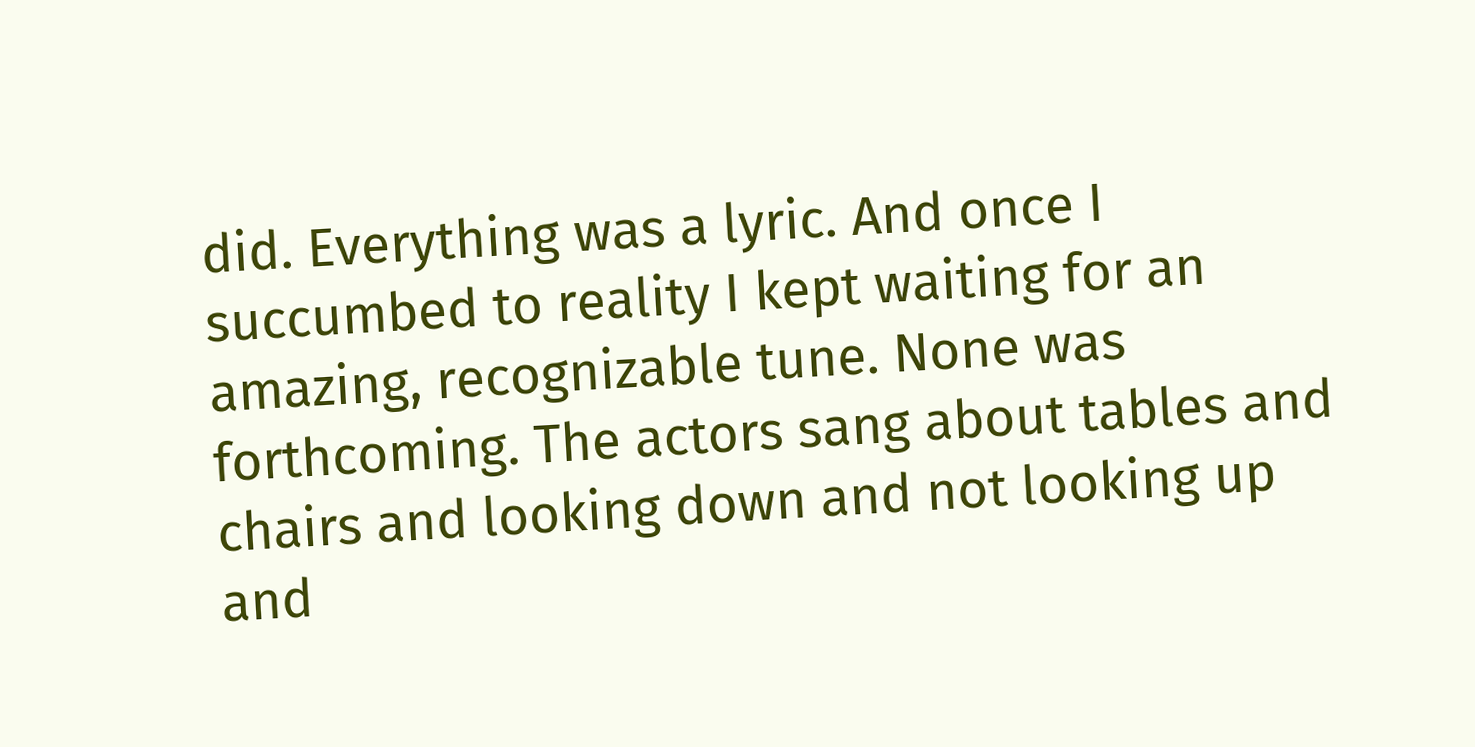did. Everything was a lyric. And once I succumbed to reality I kept waiting for an amazing, recognizable tune. None was forthcoming. The actors sang about tables and chairs and looking down and not looking up and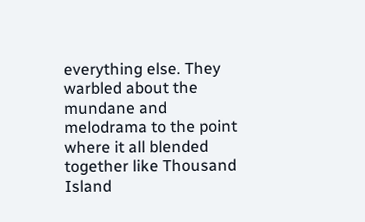everything else. They warbled about the mundane and melodrama to the point where it all blended together like Thousand Island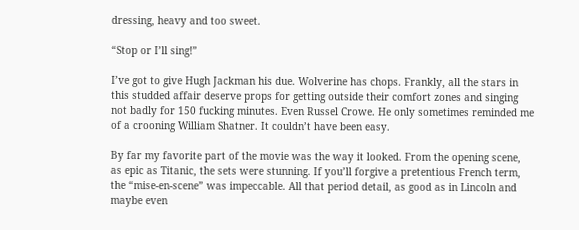dressing, heavy and too sweet.

“Stop or I’ll sing!”

I’ve got to give Hugh Jackman his due. Wolverine has chops. Frankly, all the stars in this studded affair deserve props for getting outside their comfort zones and singing not badly for 150 fucking minutes. Even Russel Crowe. He only sometimes reminded me of a crooning William Shatner. It couldn’t have been easy.

By far my favorite part of the movie was the way it looked. From the opening scene, as epic as Titanic, the sets were stunning. If you’ll forgive a pretentious French term, the “mise-en-scene” was impeccable. All that period detail, as good as in Lincoln and maybe even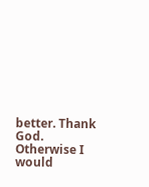better. Thank God. Otherwise I would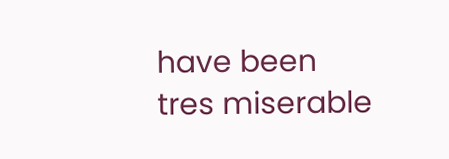have been tres miserable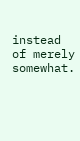instead of merely somewhat.